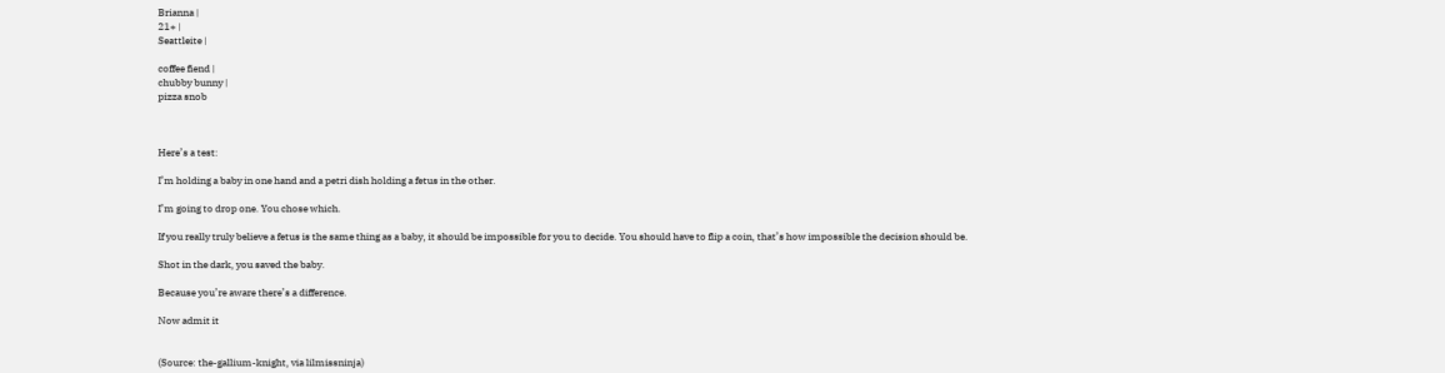Brianna |
21+ |
Seattleite |

coffee fiend |
chubby bunny |
pizza snob



Here’s a test:

I’m holding a baby in one hand and a petri dish holding a fetus in the other.

I’m going to drop one. You chose which.

If you really truly believe a fetus is the same thing as a baby, it should be impossible for you to decide. You should have to flip a coin, that’s how impossible the decision should be.

Shot in the dark, you saved the baby.

Because you’re aware there’s a difference.

Now admit it


(Source: the-gallium-knight, via lilmissninja)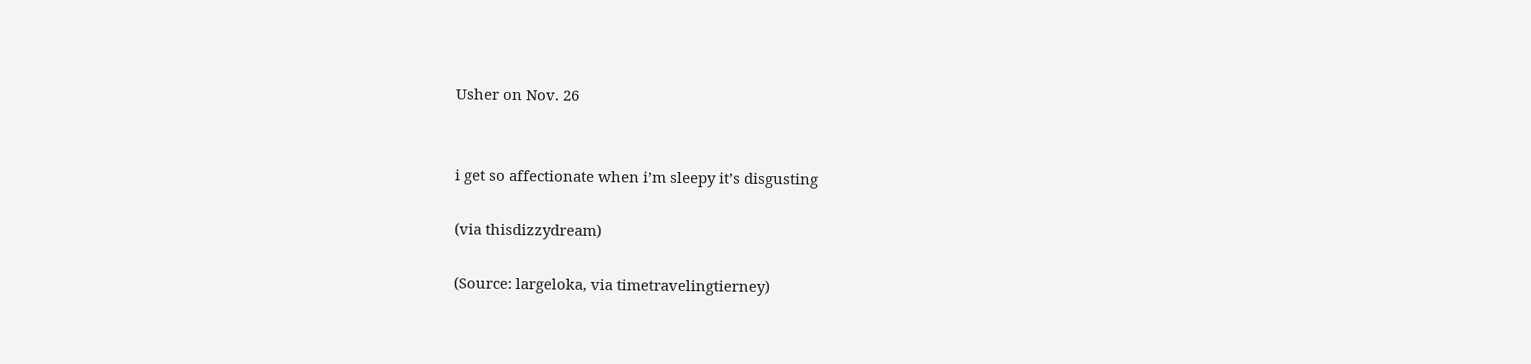Usher on Nov. 26


i get so affectionate when i’m sleepy it’s disgusting

(via thisdizzydream)

(Source: largeloka, via timetravelingtierney)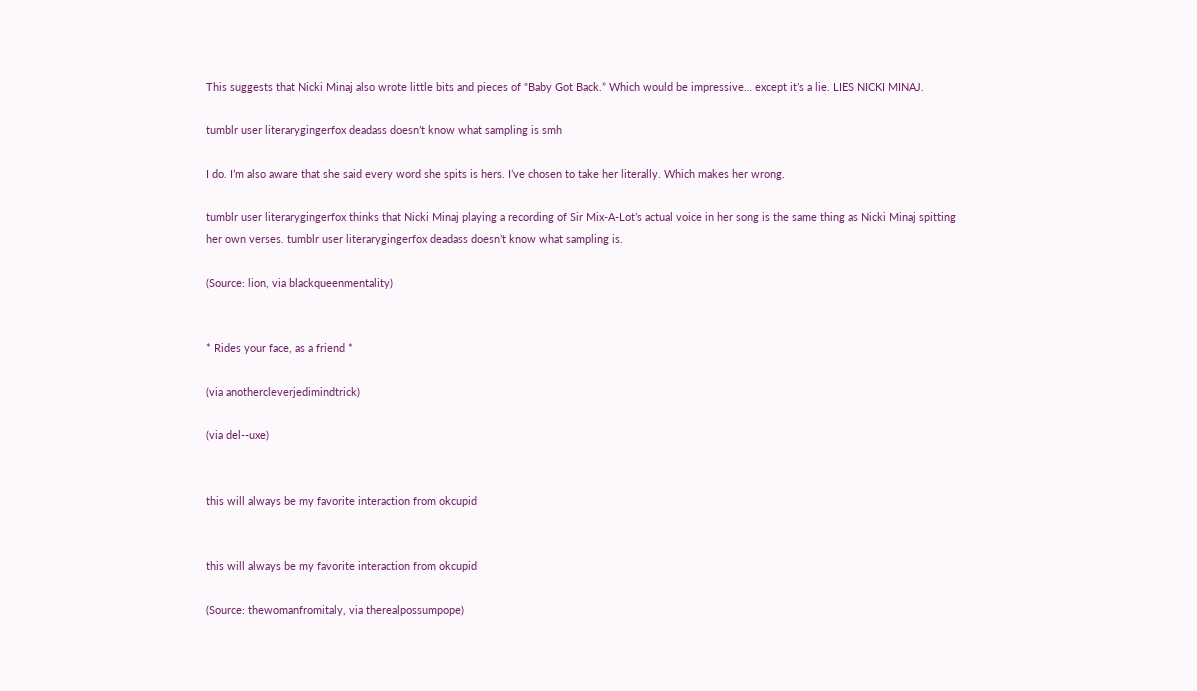This suggests that Nicki Minaj also wrote little bits and pieces of “Baby Got Back.” Which would be impressive… except it’s a lie. LIES NICKI MINAJ.

tumblr user literarygingerfox deadass doesn’t know what sampling is smh

I do. I’m also aware that she said every word she spits is hers. I’ve chosen to take her literally. Which makes her wrong.

tumblr user literarygingerfox thinks that Nicki Minaj playing a recording of Sir Mix-A-Lot’s actual voice in her song is the same thing as Nicki Minaj spitting her own verses. tumblr user literarygingerfox deadass doesn’t know what sampling is.

(Source: lion, via blackqueenmentality)


* Rides your face, as a friend *

(via anothercleverjedimindtrick)

(via del--uxe)


this will always be my favorite interaction from okcupid


this will always be my favorite interaction from okcupid

(Source: thewomanfromitaly, via therealpossumpope)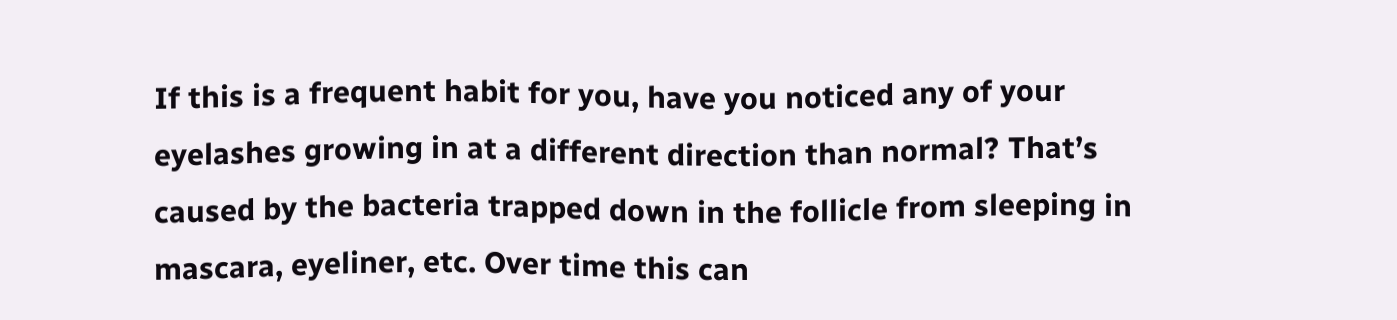If this is a frequent habit for you, have you noticed any of your eyelashes growing in at a different direction than normal? That’s caused by the bacteria trapped down in the follicle from sleeping in mascara, eyeliner, etc. Over time this can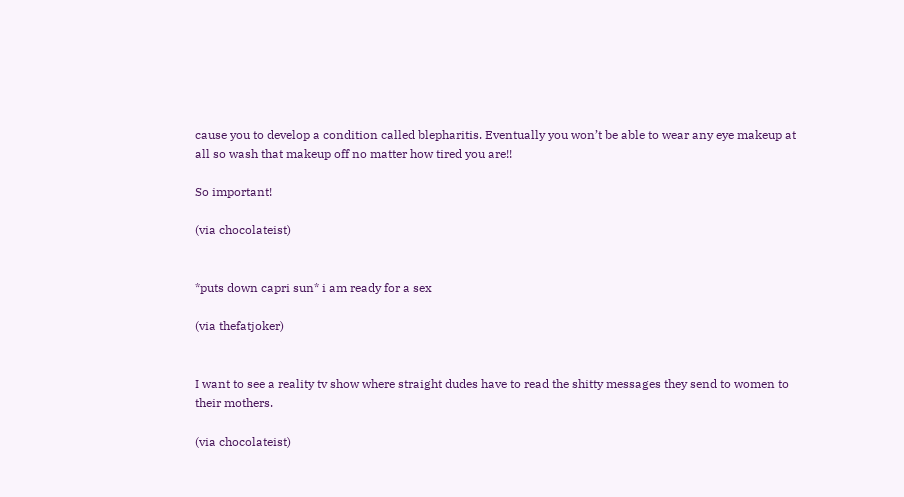cause you to develop a condition called blepharitis. Eventually you won’t be able to wear any eye makeup at all so wash that makeup off no matter how tired you are!!

So important!

(via chocolateist)


*puts down capri sun* i am ready for a sex

(via thefatjoker)


I want to see a reality tv show where straight dudes have to read the shitty messages they send to women to their mothers.

(via chocolateist)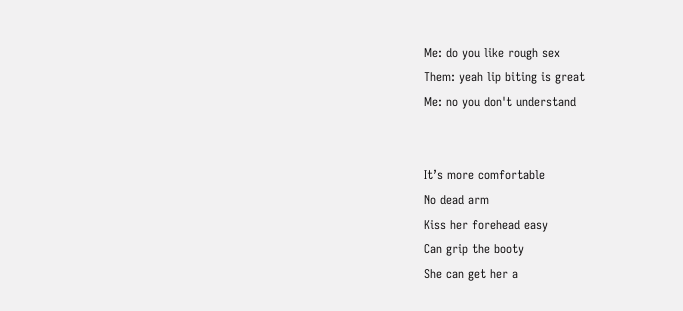Me: do you like rough sex
Them: yeah lip biting is great
Me: no you don't understand


It’s more comfortable
No dead arm
Kiss her forehead easy
Can grip the booty
She can get her a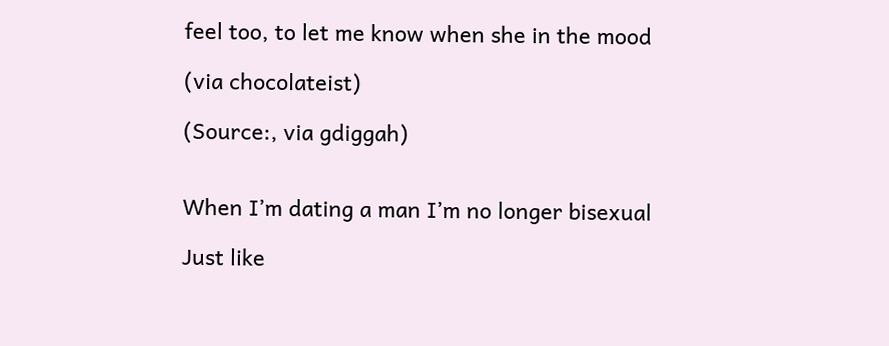feel too, to let me know when she in the mood

(via chocolateist)

(Source:, via gdiggah)


When I’m dating a man I’m no longer bisexual

Just like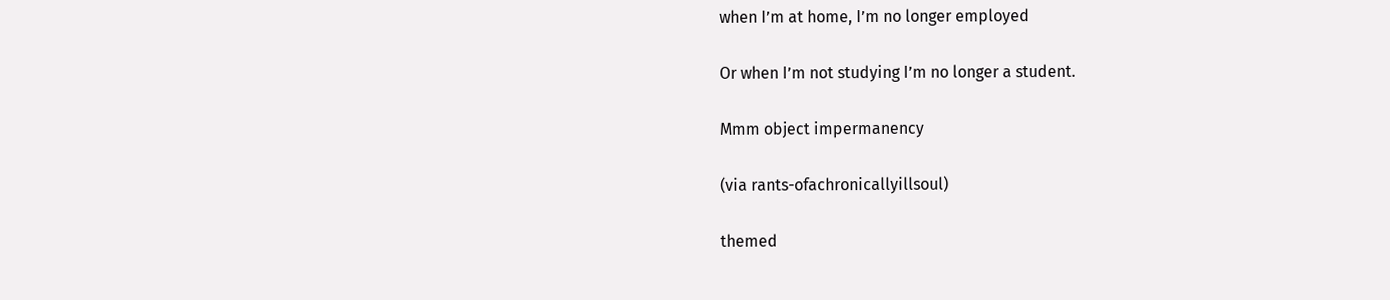when I’m at home, I’m no longer employed

Or when I’m not studying I’m no longer a student.

Mmm object impermanency

(via rants-ofachronicallyillsoul)

themed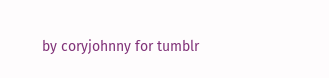by coryjohnny for tumblr